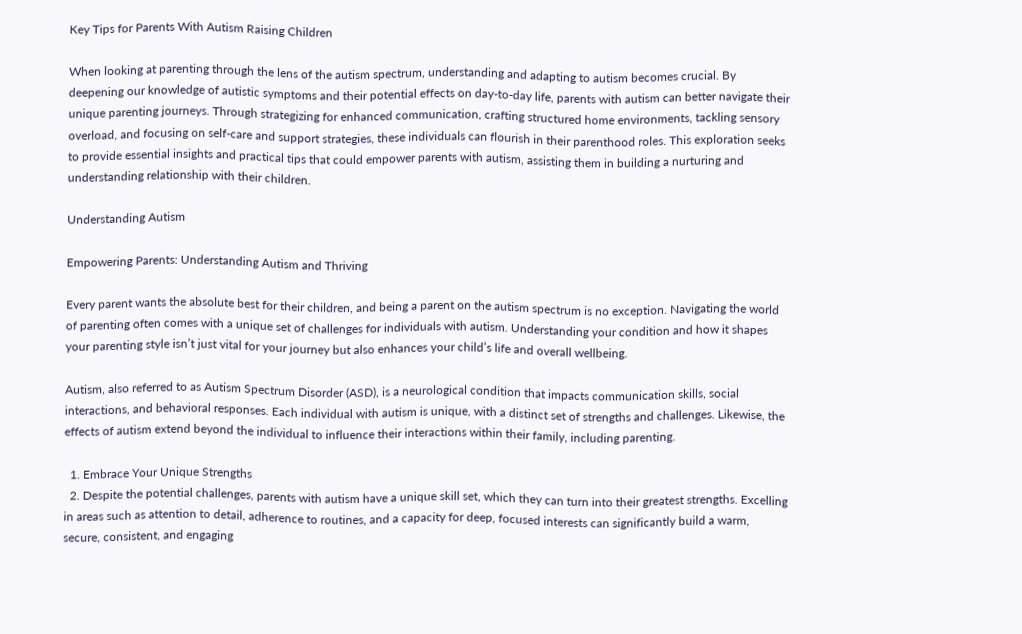Key Tips for Parents With Autism Raising Children

When looking at parenting through the lens of the autism spectrum, understanding and adapting to autism becomes crucial. By deepening our knowledge of autistic symptoms and their potential effects on day-to-day life, parents with autism can better navigate their unique parenting journeys. Through strategizing for enhanced communication, crafting structured home environments, tackling sensory overload, and focusing on self-care and support strategies, these individuals can flourish in their parenthood roles. This exploration seeks to provide essential insights and practical tips that could empower parents with autism, assisting them in building a nurturing and understanding relationship with their children.

Understanding Autism

Empowering Parents: Understanding Autism and Thriving

Every parent wants the absolute best for their children, and being a parent on the autism spectrum is no exception. Navigating the world of parenting often comes with a unique set of challenges for individuals with autism. Understanding your condition and how it shapes your parenting style isn’t just vital for your journey but also enhances your child’s life and overall wellbeing.

Autism, also referred to as Autism Spectrum Disorder (ASD), is a neurological condition that impacts communication skills, social interactions, and behavioral responses. Each individual with autism is unique, with a distinct set of strengths and challenges. Likewise, the effects of autism extend beyond the individual to influence their interactions within their family, including parenting.

  1. Embrace Your Unique Strengths
  2. Despite the potential challenges, parents with autism have a unique skill set, which they can turn into their greatest strengths. Excelling in areas such as attention to detail, adherence to routines, and a capacity for deep, focused interests can significantly build a warm, secure, consistent, and engaging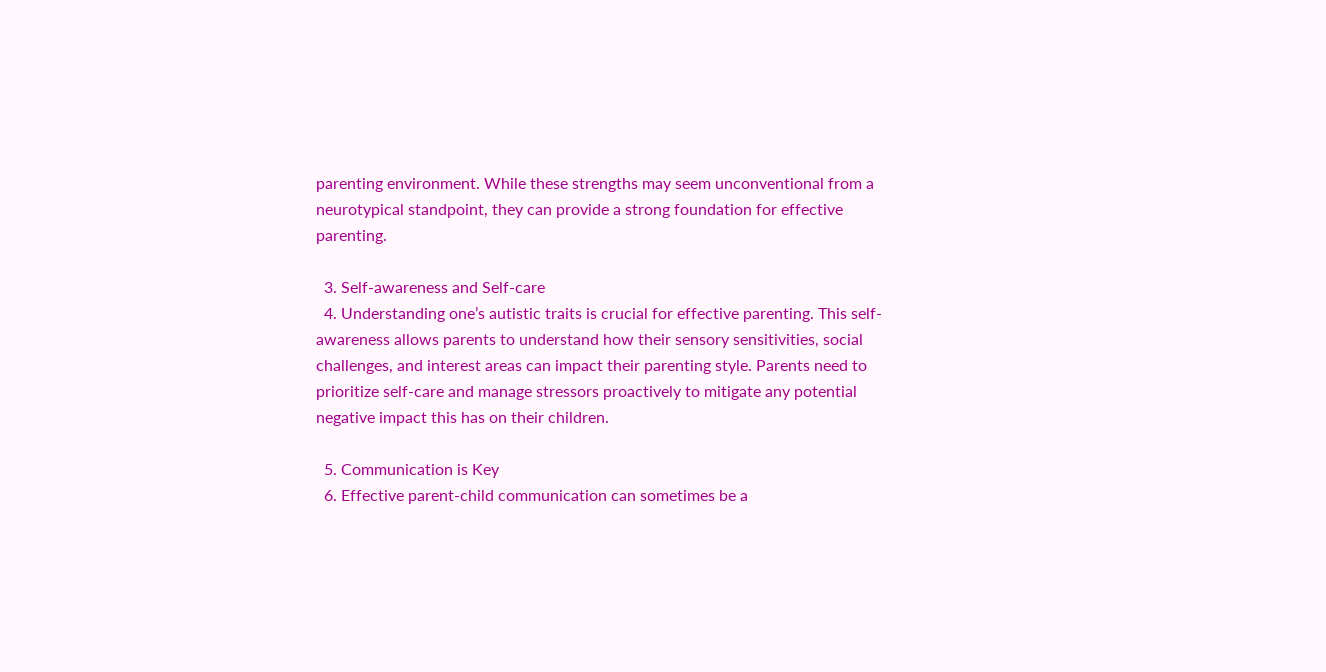parenting environment. While these strengths may seem unconventional from a neurotypical standpoint, they can provide a strong foundation for effective parenting.

  3. Self-awareness and Self-care
  4. Understanding one’s autistic traits is crucial for effective parenting. This self-awareness allows parents to understand how their sensory sensitivities, social challenges, and interest areas can impact their parenting style. Parents need to prioritize self-care and manage stressors proactively to mitigate any potential negative impact this has on their children.

  5. Communication is Key
  6. Effective parent-child communication can sometimes be a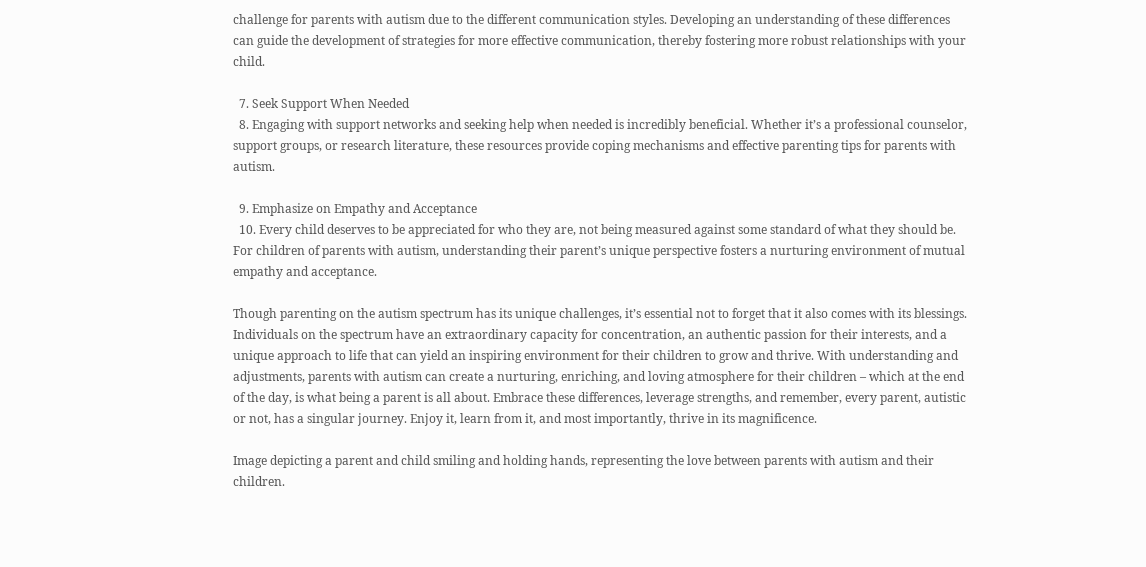challenge for parents with autism due to the different communication styles. Developing an understanding of these differences can guide the development of strategies for more effective communication, thereby fostering more robust relationships with your child.

  7. Seek Support When Needed
  8. Engaging with support networks and seeking help when needed is incredibly beneficial. Whether it’s a professional counselor, support groups, or research literature, these resources provide coping mechanisms and effective parenting tips for parents with autism.

  9. Emphasize on Empathy and Acceptance
  10. Every child deserves to be appreciated for who they are, not being measured against some standard of what they should be. For children of parents with autism, understanding their parent’s unique perspective fosters a nurturing environment of mutual empathy and acceptance.

Though parenting on the autism spectrum has its unique challenges, it’s essential not to forget that it also comes with its blessings. Individuals on the spectrum have an extraordinary capacity for concentration, an authentic passion for their interests, and a unique approach to life that can yield an inspiring environment for their children to grow and thrive. With understanding and adjustments, parents with autism can create a nurturing, enriching, and loving atmosphere for their children – which at the end of the day, is what being a parent is all about. Embrace these differences, leverage strengths, and remember, every parent, autistic or not, has a singular journey. Enjoy it, learn from it, and most importantly, thrive in its magnificence.

Image depicting a parent and child smiling and holding hands, representing the love between parents with autism and their children.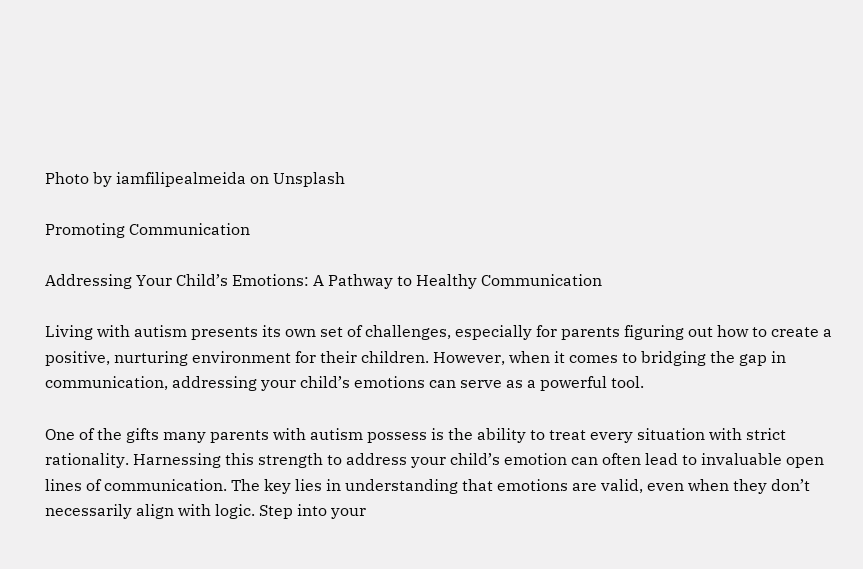Photo by iamfilipealmeida on Unsplash

Promoting Communication

Addressing Your Child’s Emotions: A Pathway to Healthy Communication

Living with autism presents its own set of challenges, especially for parents figuring out how to create a positive, nurturing environment for their children. However, when it comes to bridging the gap in communication, addressing your child’s emotions can serve as a powerful tool.

One of the gifts many parents with autism possess is the ability to treat every situation with strict rationality. Harnessing this strength to address your child’s emotion can often lead to invaluable open lines of communication. The key lies in understanding that emotions are valid, even when they don’t necessarily align with logic. Step into your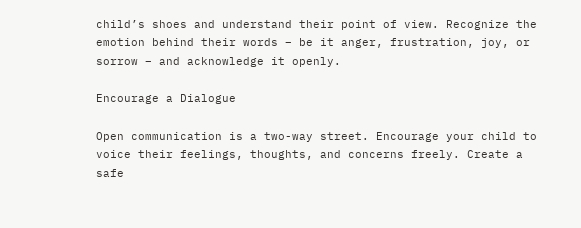child’s shoes and understand their point of view. Recognize the emotion behind their words – be it anger, frustration, joy, or sorrow – and acknowledge it openly.

Encourage a Dialogue

Open communication is a two-way street. Encourage your child to voice their feelings, thoughts, and concerns freely. Create a safe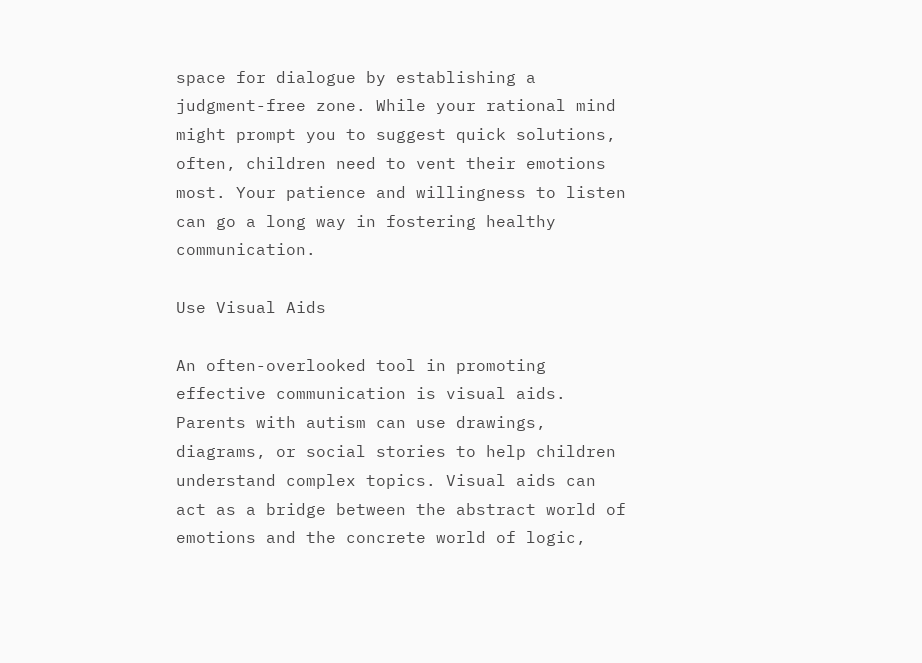space for dialogue by establishing a judgment-free zone. While your rational mind might prompt you to suggest quick solutions, often, children need to vent their emotions most. Your patience and willingness to listen can go a long way in fostering healthy communication.

Use Visual Aids

An often-overlooked tool in promoting effective communication is visual aids. Parents with autism can use drawings, diagrams, or social stories to help children understand complex topics. Visual aids can act as a bridge between the abstract world of emotions and the concrete world of logic,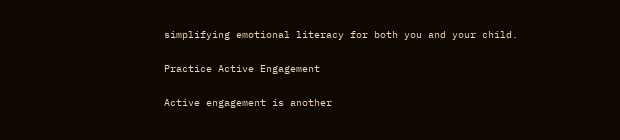simplifying emotional literacy for both you and your child.

Practice Active Engagement

Active engagement is another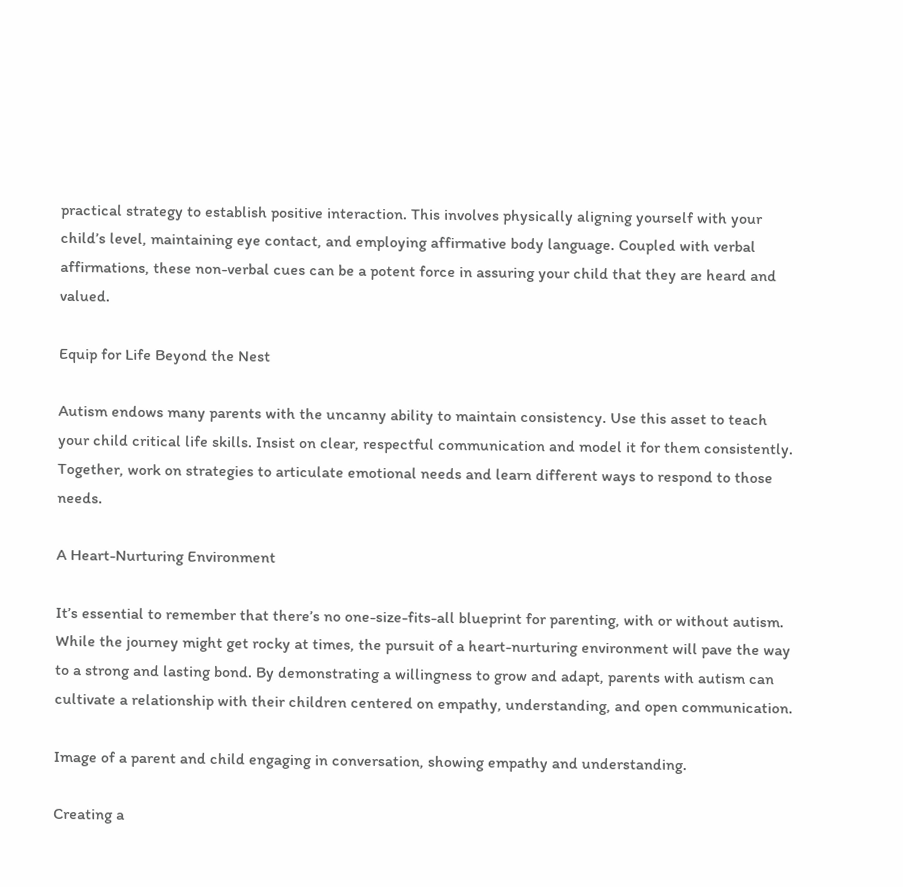practical strategy to establish positive interaction. This involves physically aligning yourself with your child’s level, maintaining eye contact, and employing affirmative body language. Coupled with verbal affirmations, these non-verbal cues can be a potent force in assuring your child that they are heard and valued.

Equip for Life Beyond the Nest

Autism endows many parents with the uncanny ability to maintain consistency. Use this asset to teach your child critical life skills. Insist on clear, respectful communication and model it for them consistently. Together, work on strategies to articulate emotional needs and learn different ways to respond to those needs.

A Heart-Nurturing Environment

It’s essential to remember that there’s no one-size-fits-all blueprint for parenting, with or without autism. While the journey might get rocky at times, the pursuit of a heart-nurturing environment will pave the way to a strong and lasting bond. By demonstrating a willingness to grow and adapt, parents with autism can cultivate a relationship with their children centered on empathy, understanding, and open communication.

Image of a parent and child engaging in conversation, showing empathy and understanding.

Creating a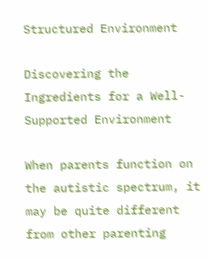Structured Environment

Discovering the Ingredients for a Well-Supported Environment

When parents function on the autistic spectrum, it may be quite different from other parenting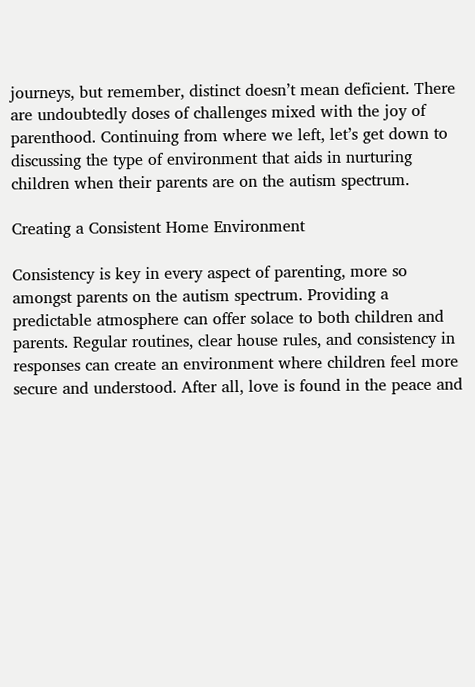journeys, but remember, distinct doesn’t mean deficient. There are undoubtedly doses of challenges mixed with the joy of parenthood. Continuing from where we left, let’s get down to discussing the type of environment that aids in nurturing children when their parents are on the autism spectrum.

Creating a Consistent Home Environment

Consistency is key in every aspect of parenting, more so amongst parents on the autism spectrum. Providing a predictable atmosphere can offer solace to both children and parents. Regular routines, clear house rules, and consistency in responses can create an environment where children feel more secure and understood. After all, love is found in the peace and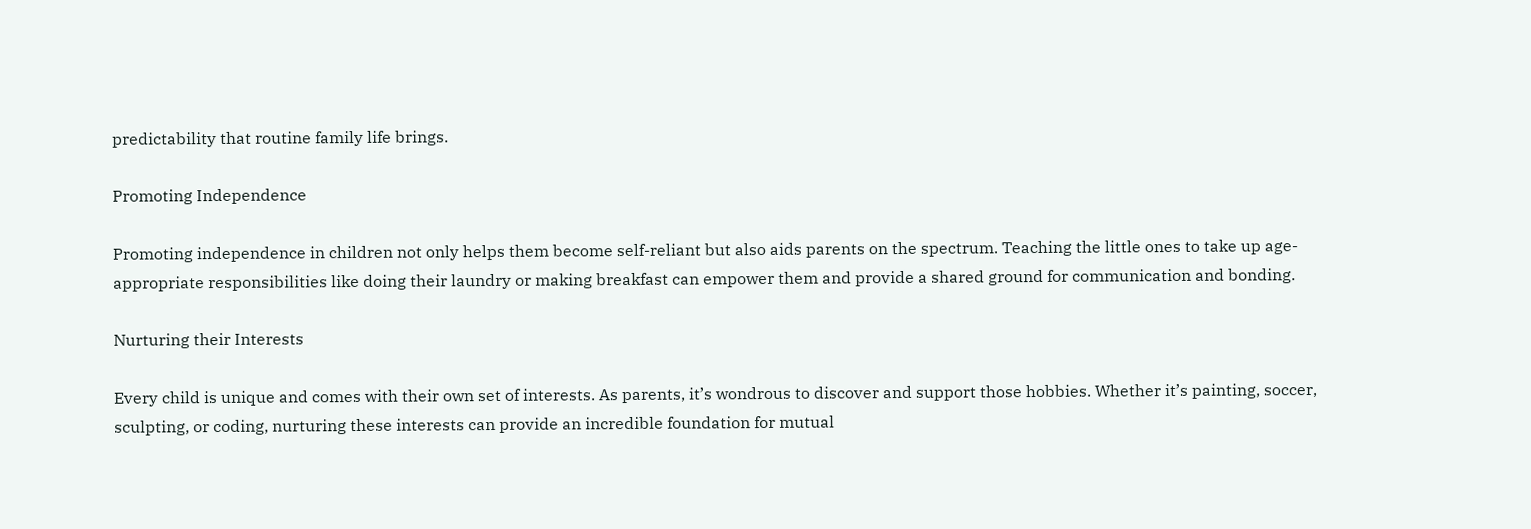predictability that routine family life brings.

Promoting Independence

Promoting independence in children not only helps them become self-reliant but also aids parents on the spectrum. Teaching the little ones to take up age-appropriate responsibilities like doing their laundry or making breakfast can empower them and provide a shared ground for communication and bonding.

Nurturing their Interests

Every child is unique and comes with their own set of interests. As parents, it’s wondrous to discover and support those hobbies. Whether it’s painting, soccer, sculpting, or coding, nurturing these interests can provide an incredible foundation for mutual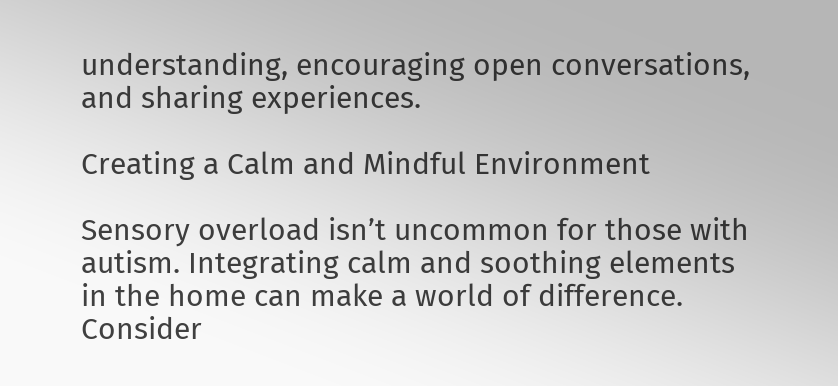understanding, encouraging open conversations, and sharing experiences.

Creating a Calm and Mindful Environment

Sensory overload isn’t uncommon for those with autism. Integrating calm and soothing elements in the home can make a world of difference. Consider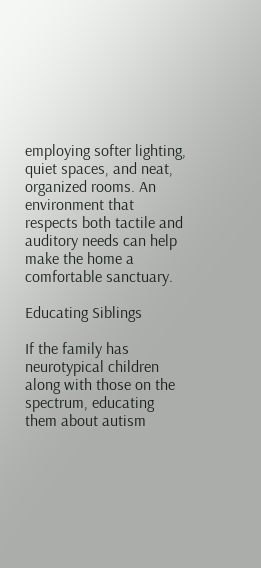employing softer lighting, quiet spaces, and neat, organized rooms. An environment that respects both tactile and auditory needs can help make the home a comfortable sanctuary.

Educating Siblings

If the family has neurotypical children along with those on the spectrum, educating them about autism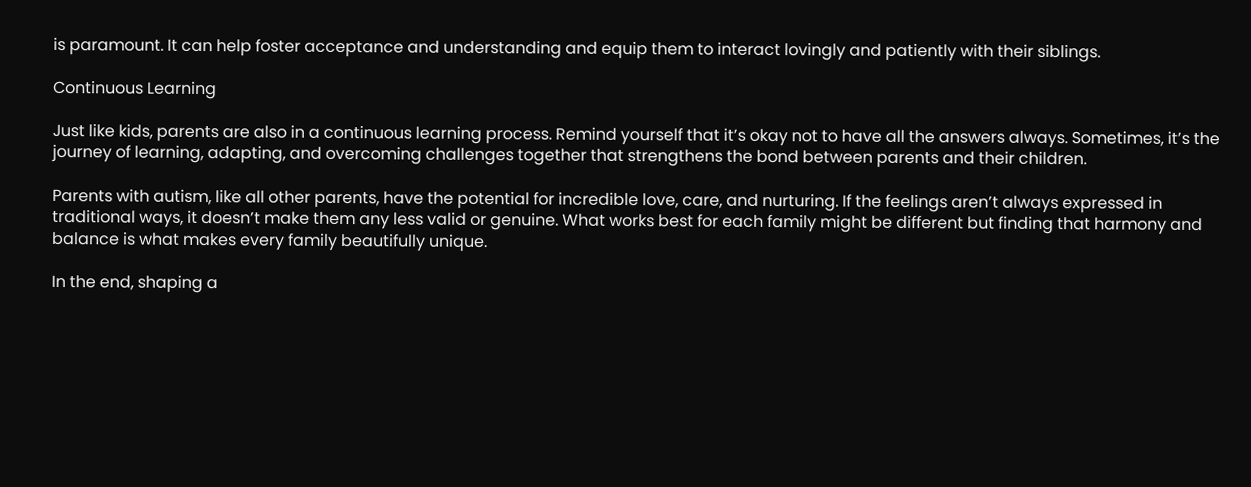is paramount. It can help foster acceptance and understanding and equip them to interact lovingly and patiently with their siblings.

Continuous Learning

Just like kids, parents are also in a continuous learning process. Remind yourself that it’s okay not to have all the answers always. Sometimes, it’s the journey of learning, adapting, and overcoming challenges together that strengthens the bond between parents and their children.

Parents with autism, like all other parents, have the potential for incredible love, care, and nurturing. If the feelings aren’t always expressed in traditional ways, it doesn’t make them any less valid or genuine. What works best for each family might be different but finding that harmony and balance is what makes every family beautifully unique.

In the end, shaping a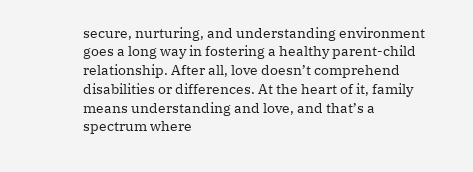secure, nurturing, and understanding environment goes a long way in fostering a healthy parent-child relationship. After all, love doesn’t comprehend disabilities or differences. At the heart of it, family means understanding and love, and that’s a spectrum where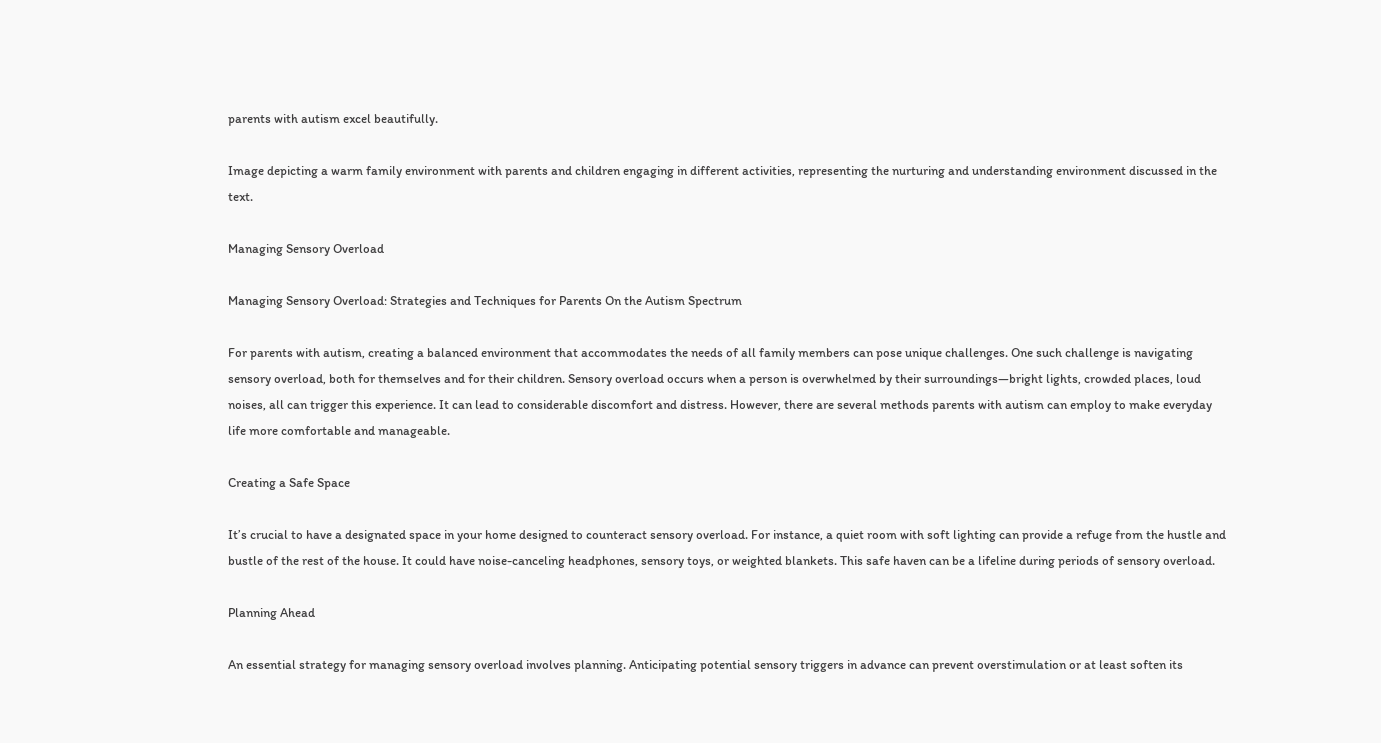parents with autism excel beautifully.

Image depicting a warm family environment with parents and children engaging in different activities, representing the nurturing and understanding environment discussed in the text.

Managing Sensory Overload

Managing Sensory Overload: Strategies and Techniques for Parents On the Autism Spectrum

For parents with autism, creating a balanced environment that accommodates the needs of all family members can pose unique challenges. One such challenge is navigating sensory overload, both for themselves and for their children. Sensory overload occurs when a person is overwhelmed by their surroundings—bright lights, crowded places, loud noises, all can trigger this experience. It can lead to considerable discomfort and distress. However, there are several methods parents with autism can employ to make everyday life more comfortable and manageable.

Creating a Safe Space

It’s crucial to have a designated space in your home designed to counteract sensory overload. For instance, a quiet room with soft lighting can provide a refuge from the hustle and bustle of the rest of the house. It could have noise-canceling headphones, sensory toys, or weighted blankets. This safe haven can be a lifeline during periods of sensory overload.

Planning Ahead

An essential strategy for managing sensory overload involves planning. Anticipating potential sensory triggers in advance can prevent overstimulation or at least soften its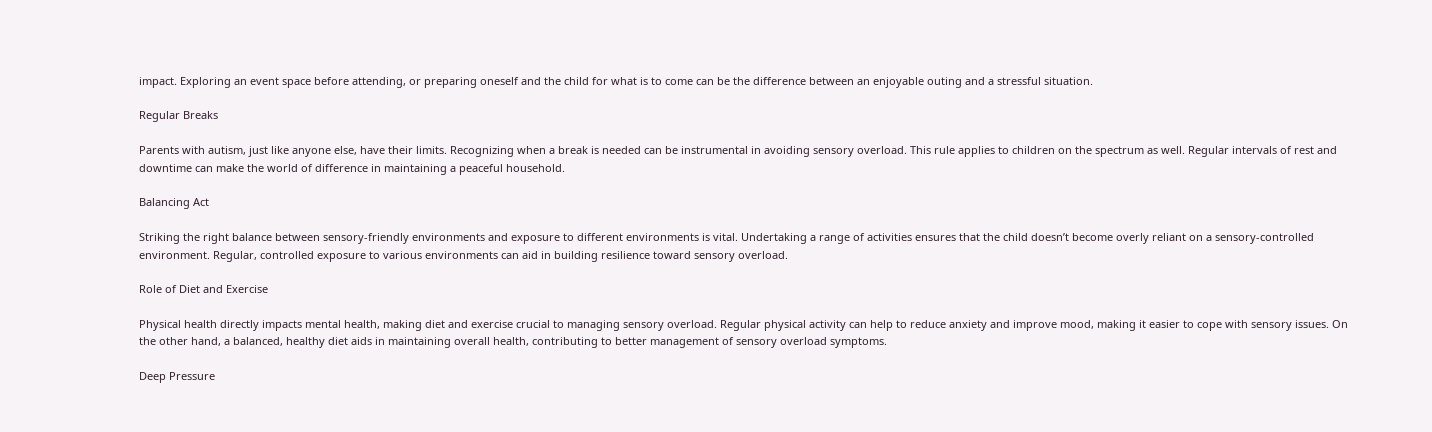impact. Exploring an event space before attending, or preparing oneself and the child for what is to come can be the difference between an enjoyable outing and a stressful situation.

Regular Breaks

Parents with autism, just like anyone else, have their limits. Recognizing when a break is needed can be instrumental in avoiding sensory overload. This rule applies to children on the spectrum as well. Regular intervals of rest and downtime can make the world of difference in maintaining a peaceful household.

Balancing Act

Striking the right balance between sensory-friendly environments and exposure to different environments is vital. Undertaking a range of activities ensures that the child doesn’t become overly reliant on a sensory-controlled environment. Regular, controlled exposure to various environments can aid in building resilience toward sensory overload.

Role of Diet and Exercise

Physical health directly impacts mental health, making diet and exercise crucial to managing sensory overload. Regular physical activity can help to reduce anxiety and improve mood, making it easier to cope with sensory issues. On the other hand, a balanced, healthy diet aids in maintaining overall health, contributing to better management of sensory overload symptoms.

Deep Pressure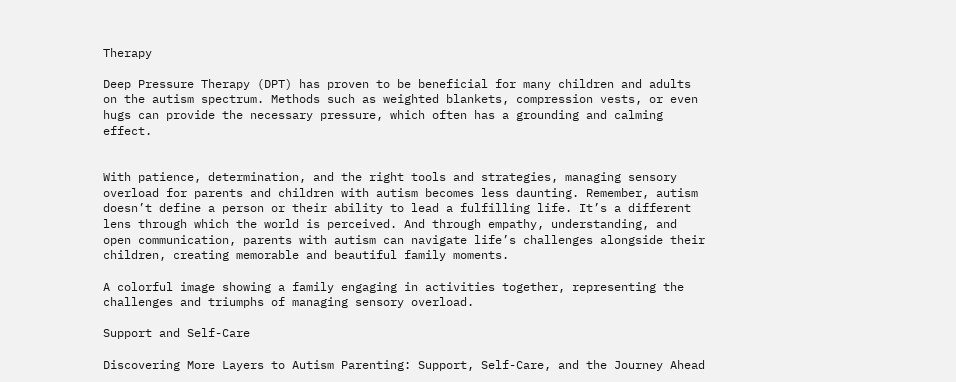Therapy

Deep Pressure Therapy (DPT) has proven to be beneficial for many children and adults on the autism spectrum. Methods such as weighted blankets, compression vests, or even hugs can provide the necessary pressure, which often has a grounding and calming effect.


With patience, determination, and the right tools and strategies, managing sensory overload for parents and children with autism becomes less daunting. Remember, autism doesn’t define a person or their ability to lead a fulfilling life. It’s a different lens through which the world is perceived. And through empathy, understanding, and open communication, parents with autism can navigate life’s challenges alongside their children, creating memorable and beautiful family moments.

A colorful image showing a family engaging in activities together, representing the challenges and triumphs of managing sensory overload.

Support and Self-Care

Discovering More Layers to Autism Parenting: Support, Self-Care, and the Journey Ahead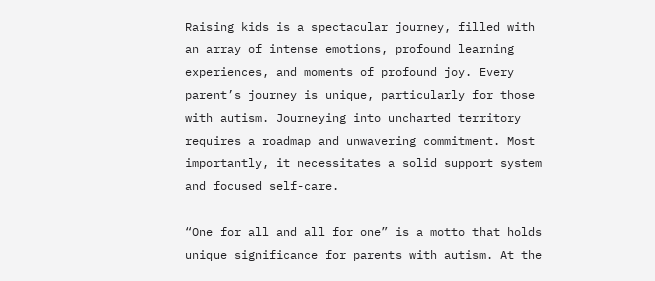Raising kids is a spectacular journey, filled with an array of intense emotions, profound learning experiences, and moments of profound joy. Every parent’s journey is unique, particularly for those with autism. Journeying into uncharted territory requires a roadmap and unwavering commitment. Most importantly, it necessitates a solid support system and focused self-care.

“One for all and all for one” is a motto that holds unique significance for parents with autism. At the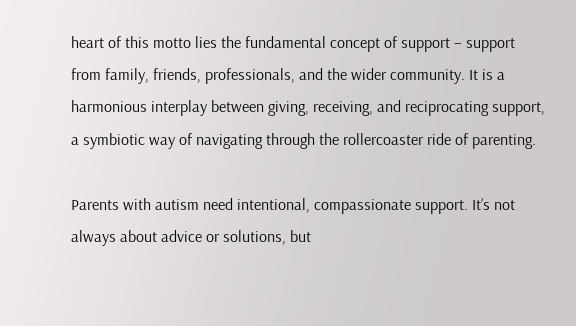heart of this motto lies the fundamental concept of support – support from family, friends, professionals, and the wider community. It is a harmonious interplay between giving, receiving, and reciprocating support, a symbiotic way of navigating through the rollercoaster ride of parenting.

Parents with autism need intentional, compassionate support. It’s not always about advice or solutions, but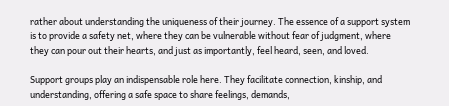rather about understanding the uniqueness of their journey. The essence of a support system is to provide a safety net, where they can be vulnerable without fear of judgment, where they can pour out their hearts, and just as importantly, feel heard, seen, and loved.

Support groups play an indispensable role here. They facilitate connection, kinship, and understanding, offering a safe space to share feelings, demands,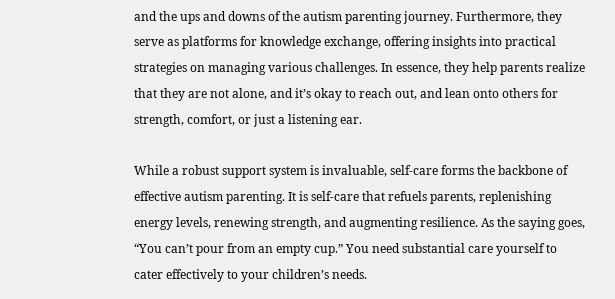and the ups and downs of the autism parenting journey. Furthermore, they serve as platforms for knowledge exchange, offering insights into practical strategies on managing various challenges. In essence, they help parents realize that they are not alone, and it’s okay to reach out, and lean onto others for strength, comfort, or just a listening ear.

While a robust support system is invaluable, self-care forms the backbone of effective autism parenting. It is self-care that refuels parents, replenishing energy levels, renewing strength, and augmenting resilience. As the saying goes, “You can’t pour from an empty cup.” You need substantial care yourself to cater effectively to your children’s needs.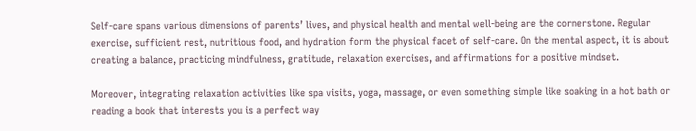Self-care spans various dimensions of parents’ lives, and physical health and mental well-being are the cornerstone. Regular exercise, sufficient rest, nutritious food, and hydration form the physical facet of self-care. On the mental aspect, it is about creating a balance, practicing mindfulness, gratitude, relaxation exercises, and affirmations for a positive mindset.

Moreover, integrating relaxation activities like spa visits, yoga, massage, or even something simple like soaking in a hot bath or reading a book that interests you is a perfect way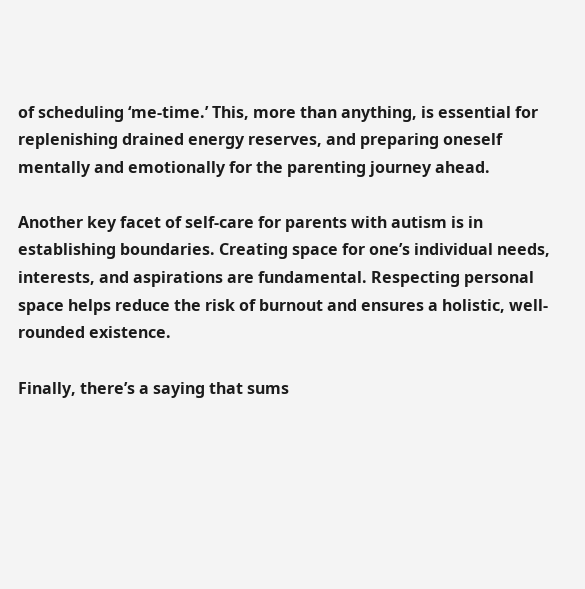of scheduling ‘me-time.’ This, more than anything, is essential for replenishing drained energy reserves, and preparing oneself mentally and emotionally for the parenting journey ahead.

Another key facet of self-care for parents with autism is in establishing boundaries. Creating space for one’s individual needs, interests, and aspirations are fundamental. Respecting personal space helps reduce the risk of burnout and ensures a holistic, well-rounded existence.

Finally, there’s a saying that sums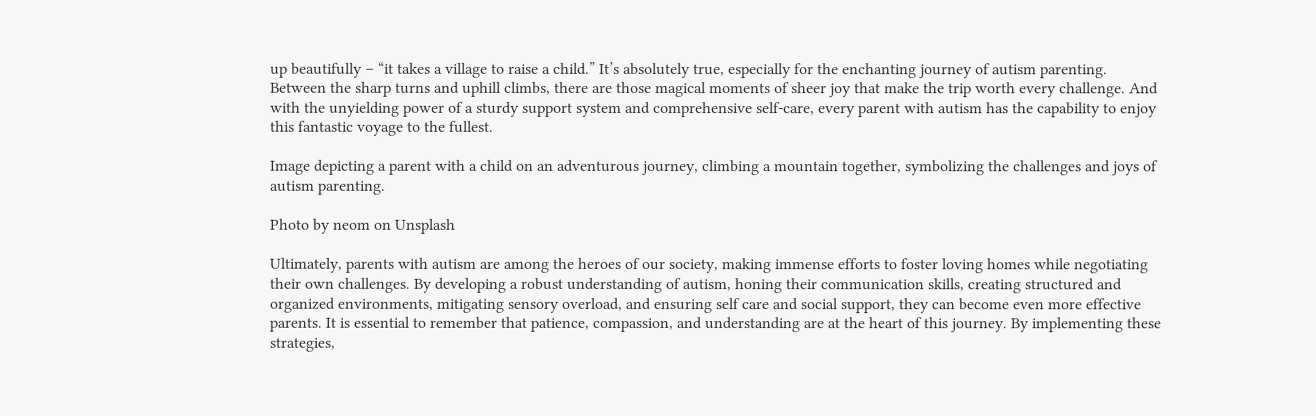up beautifully – “it takes a village to raise a child.” It’s absolutely true, especially for the enchanting journey of autism parenting. Between the sharp turns and uphill climbs, there are those magical moments of sheer joy that make the trip worth every challenge. And with the unyielding power of a sturdy support system and comprehensive self-care, every parent with autism has the capability to enjoy this fantastic voyage to the fullest.

Image depicting a parent with a child on an adventurous journey, climbing a mountain together, symbolizing the challenges and joys of autism parenting.

Photo by neom on Unsplash

Ultimately, parents with autism are among the heroes of our society, making immense efforts to foster loving homes while negotiating their own challenges. By developing a robust understanding of autism, honing their communication skills, creating structured and organized environments, mitigating sensory overload, and ensuring self care and social support, they can become even more effective parents. It is essential to remember that patience, compassion, and understanding are at the heart of this journey. By implementing these strategies,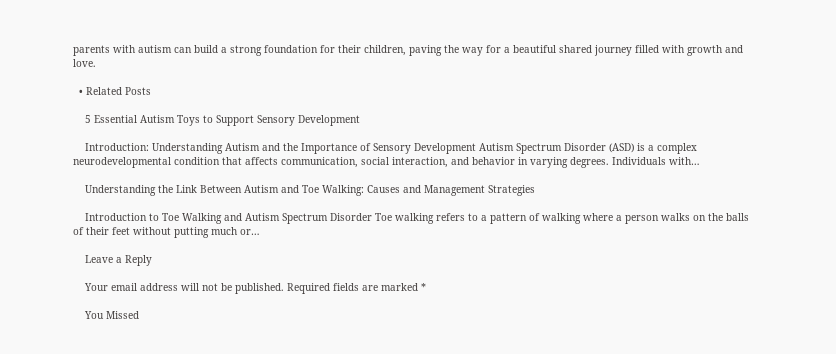parents with autism can build a strong foundation for their children, paving the way for a beautiful shared journey filled with growth and love.

  • Related Posts

    5 Essential Autism Toys to Support Sensory Development

    Introduction: Understanding Autism and the Importance of Sensory Development Autism Spectrum Disorder (ASD) is a complex neurodevelopmental condition that affects communication, social interaction, and behavior in varying degrees. Individuals with…

    Understanding the Link Between Autism and Toe Walking: Causes and Management Strategies

    Introduction to Toe Walking and Autism Spectrum Disorder Toe walking refers to a pattern of walking where a person walks on the balls of their feet without putting much or…

    Leave a Reply

    Your email address will not be published. Required fields are marked *

    You Missed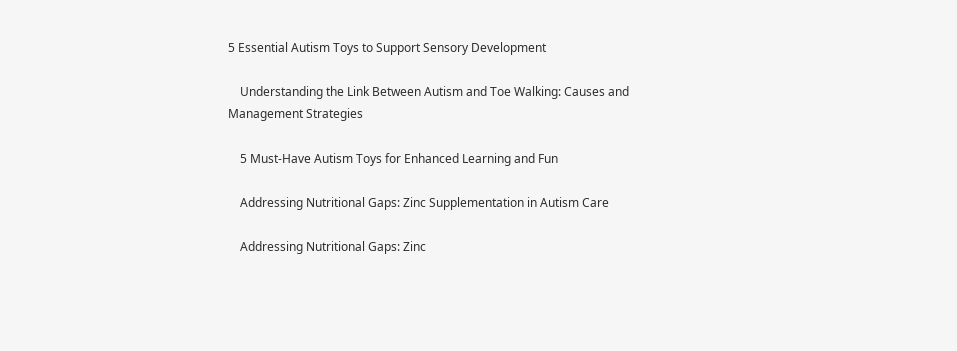5 Essential Autism Toys to Support Sensory Development

    Understanding the Link Between Autism and Toe Walking: Causes and Management Strategies

    5 Must-Have Autism Toys for Enhanced Learning and Fun

    Addressing Nutritional Gaps: Zinc Supplementation in Autism Care

    Addressing Nutritional Gaps: Zinc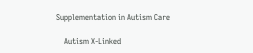Supplementation in Autism Care

    Autism X-Linked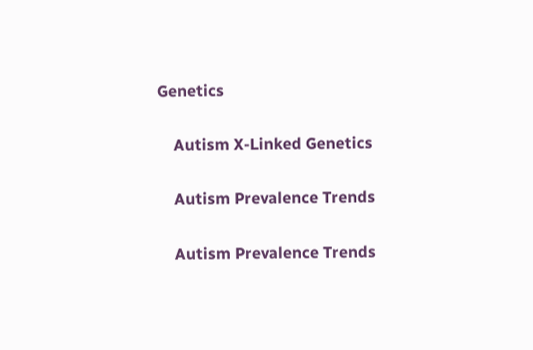Genetics

    Autism X-Linked Genetics

    Autism Prevalence Trends

    Autism Prevalence Trends